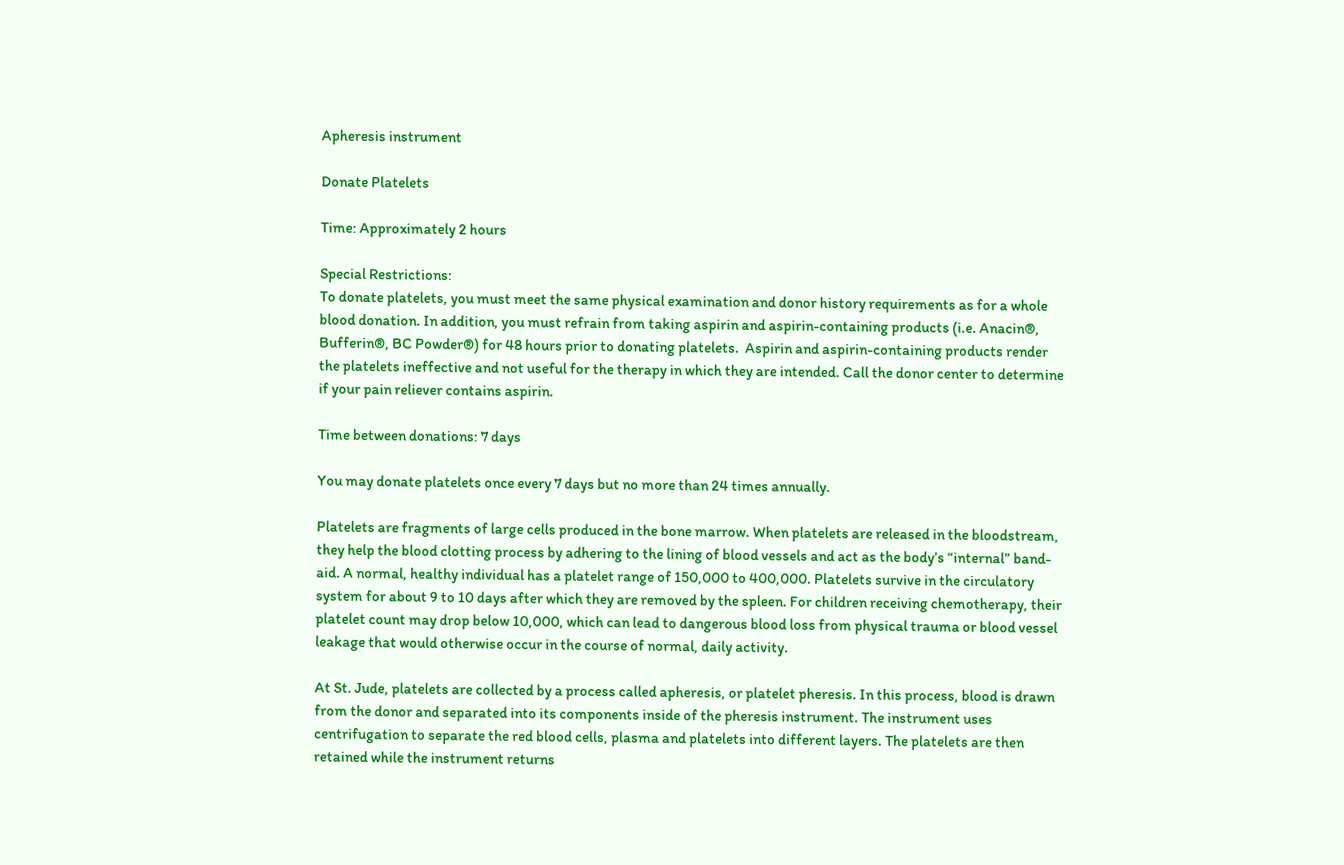Apheresis instrument

Donate Platelets

Time: Approximately 2 hours

Special Restrictions:
To donate platelets, you must meet the same physical examination and donor history requirements as for a whole blood donation. In addition, you must refrain from taking aspirin and aspirin-containing products (i.e. Anacin®, Bufferin®, BC Powder®) for 48 hours prior to donating platelets.  Aspirin and aspirin-containing products render the platelets ineffective and not useful for the therapy in which they are intended. Call the donor center to determine if your pain reliever contains aspirin.

Time between donations: 7 days

You may donate platelets once every 7 days but no more than 24 times annually.

Platelets are fragments of large cells produced in the bone marrow. When platelets are released in the bloodstream, they help the blood clotting process by adhering to the lining of blood vessels and act as the body’s “internal” band-aid. A normal, healthy individual has a platelet range of 150,000 to 400,000. Platelets survive in the circulatory system for about 9 to 10 days after which they are removed by the spleen. For children receiving chemotherapy, their platelet count may drop below 10,000, which can lead to dangerous blood loss from physical trauma or blood vessel leakage that would otherwise occur in the course of normal, daily activity.

At St. Jude, platelets are collected by a process called apheresis, or platelet pheresis. In this process, blood is drawn from the donor and separated into its components inside of the pheresis instrument. The instrument uses centrifugation to separate the red blood cells, plasma and platelets into different layers. The platelets are then retained while the instrument returns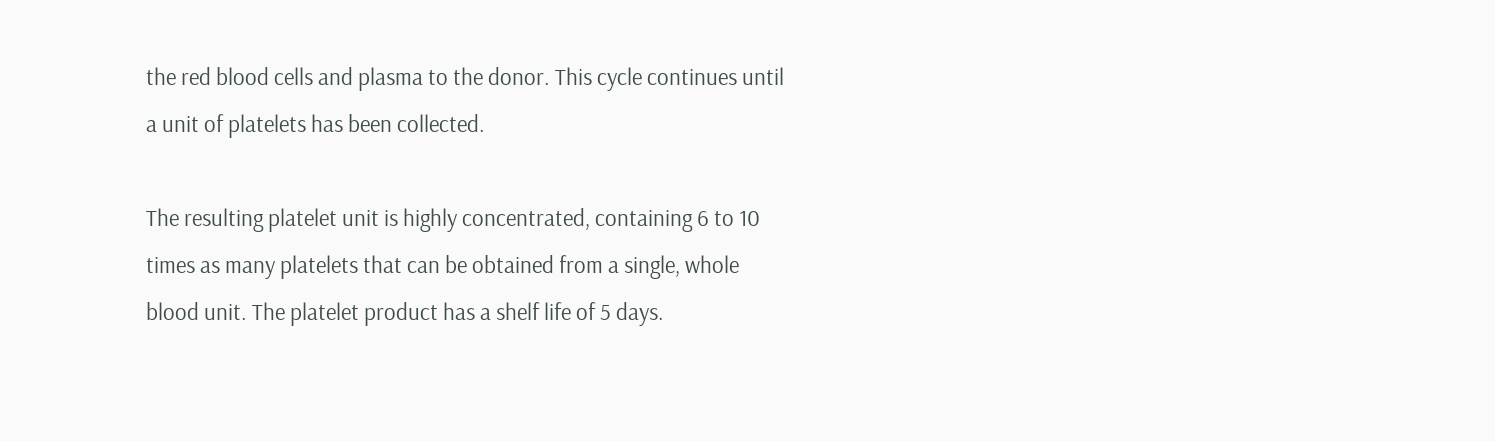the red blood cells and plasma to the donor. This cycle continues until a unit of platelets has been collected.

The resulting platelet unit is highly concentrated, containing 6 to 10 times as many platelets that can be obtained from a single, whole blood unit. The platelet product has a shelf life of 5 days.